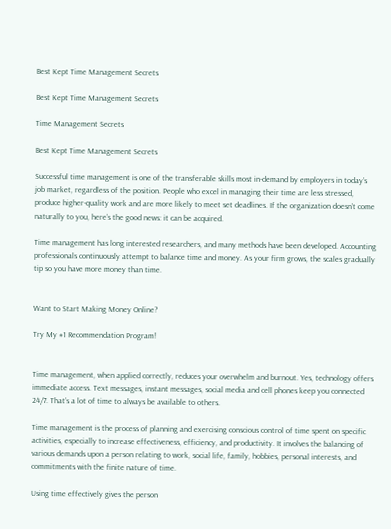Best Kept Time Management Secrets

Best Kept Time Management Secrets

Time Management Secrets

Best Kept Time Management Secrets

Successful time management is one of the transferable skills most in-demand by employers in today’s job market, regardless of the position. People who excel in managing their time are less stressed, produce higher-quality work and are more likely to meet set deadlines. If the organization doesn’t come naturally to you, here’s the good news: it can be acquired.

Time management has long interested researchers, and many methods have been developed. Accounting professionals continuously attempt to balance time and money. As your firm grows, the scales gradually tip so you have more money than time.


Want to Start Making Money Online?

Try My #1 Recommendation Program!


Time management, when applied correctly, reduces your overwhelm and burnout. Yes, technology offers immediate access. Text messages, instant messages, social media and cell phones keep you connected 24/7. That’s a lot of time to always be available to others.

Time management is the process of planning and exercising conscious control of time spent on specific activities, especially to increase effectiveness, efficiency, and productivity. It involves the balancing of various demands upon a person relating to work, social life, family, hobbies, personal interests, and commitments with the finite nature of time.

Using time effectively gives the person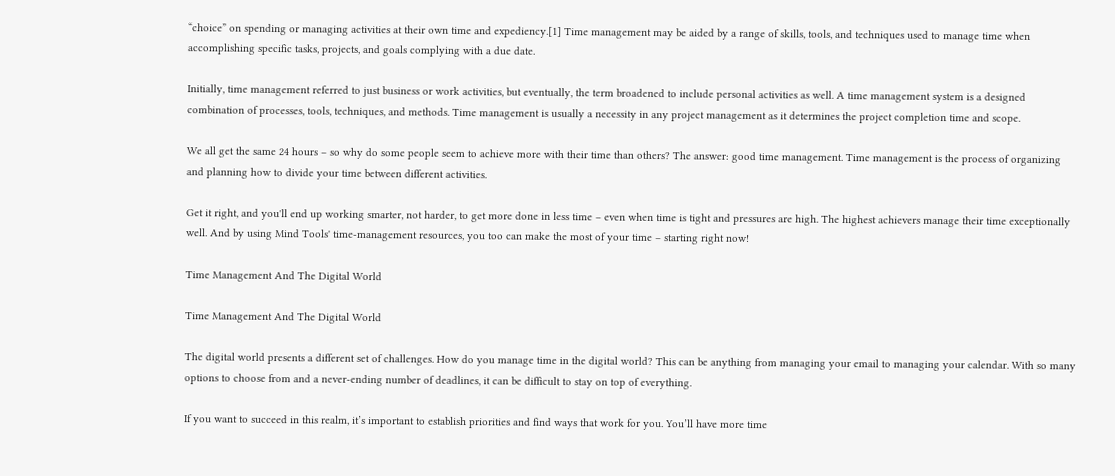“choice” on spending or managing activities at their own time and expediency.[1] Time management may be aided by a range of skills, tools, and techniques used to manage time when accomplishing specific tasks, projects, and goals complying with a due date.

Initially, time management referred to just business or work activities, but eventually, the term broadened to include personal activities as well. A time management system is a designed combination of processes, tools, techniques, and methods. Time management is usually a necessity in any project management as it determines the project completion time and scope.

We all get the same 24 hours – so why do some people seem to achieve more with their time than others? The answer: good time management. Time management is the process of organizing and planning how to divide your time between different activities.

Get it right, and you'll end up working smarter, not harder, to get more done in less time – even when time is tight and pressures are high. The highest achievers manage their time exceptionally well. And by using Mind Tools' time-management resources, you too can make the most of your time – starting right now!

Time Management And The Digital World

Time Management And The Digital World

The digital world presents a different set of challenges. How do you manage time in the digital world? This can be anything from managing your email to managing your calendar. With so many options to choose from and a never-ending number of deadlines, it can be difficult to stay on top of everything.

If you want to succeed in this realm, it’s important to establish priorities and find ways that work for you. You’ll have more time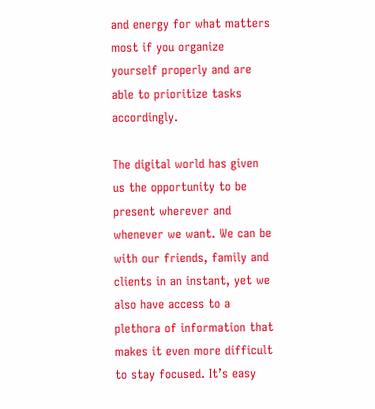and energy for what matters most if you organize yourself properly and are able to prioritize tasks accordingly.

The digital world has given us the opportunity to be present wherever and whenever we want. We can be with our friends, family and clients in an instant, yet we also have access to a plethora of information that makes it even more difficult to stay focused. It’s easy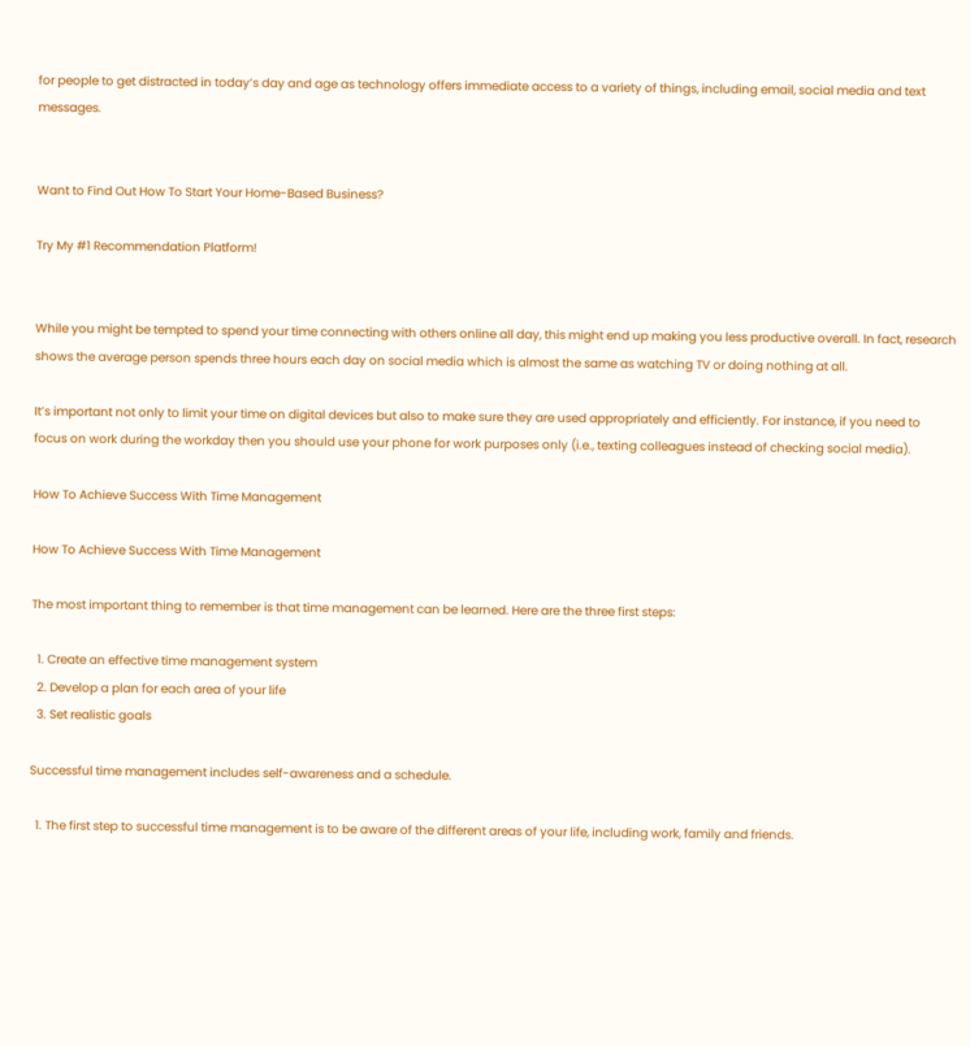for people to get distracted in today’s day and age as technology offers immediate access to a variety of things, including email, social media and text messages.


Want to Find Out How To Start Your Home-Based Business?

Try My #1 Recommendation Platform!


While you might be tempted to spend your time connecting with others online all day, this might end up making you less productive overall. In fact, research shows the average person spends three hours each day on social media which is almost the same as watching TV or doing nothing at all.

It’s important not only to limit your time on digital devices but also to make sure they are used appropriately and efficiently. For instance, if you need to focus on work during the workday then you should use your phone for work purposes only (i.e., texting colleagues instead of checking social media).

How To Achieve Success With Time Management

How To Achieve Success With Time Management

The most important thing to remember is that time management can be learned. Here are the three first steps:

  1. Create an effective time management system
  2. Develop a plan for each area of your life
  3. Set realistic goals

Successful time management includes self-awareness and a schedule.

  1. The first step to successful time management is to be aware of the different areas of your life, including work, family and friends.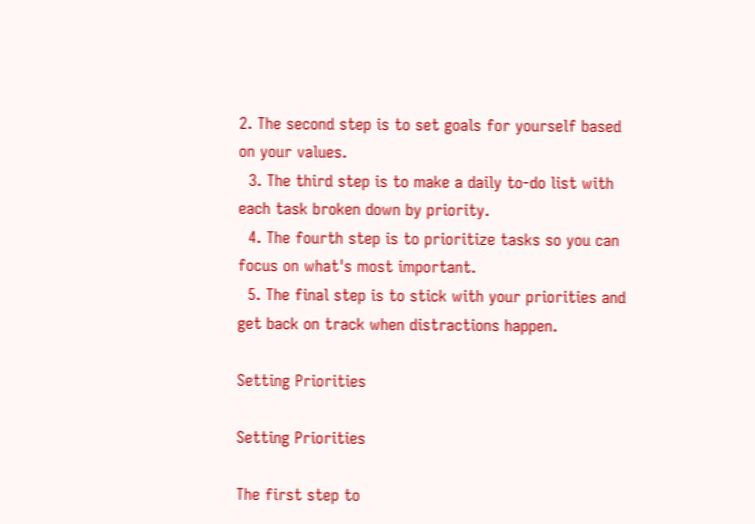2. The second step is to set goals for yourself based on your values.
  3. The third step is to make a daily to-do list with each task broken down by priority.
  4. The fourth step is to prioritize tasks so you can focus on what's most important.
  5. The final step is to stick with your priorities and get back on track when distractions happen.

Setting Priorities

Setting Priorities

The first step to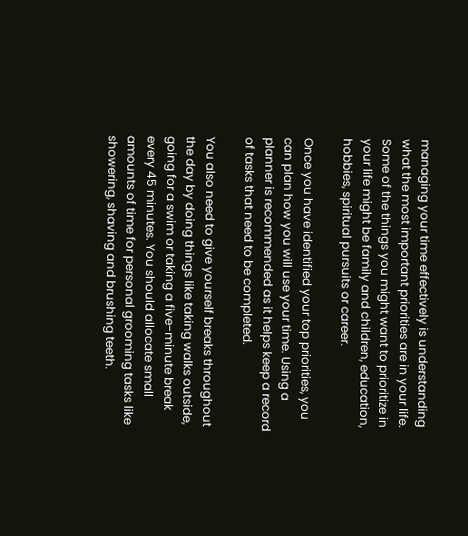managing your time effectively is understanding what the most important priorities are in your life. Some of the things you might want to prioritize in your life might be family and children, education, hobbies, spiritual pursuits or career.

Once you have identified your top priorities, you can plan how you will use your time. Using a planner is recommended as it helps keep a record of tasks that need to be completed.

You also need to give yourself breaks throughout the day by doing things like taking walks outside, going for a swim or taking a five-minute break every 45 minutes. You should allocate small amounts of time for personal grooming tasks like showering, shaving and brushing teeth.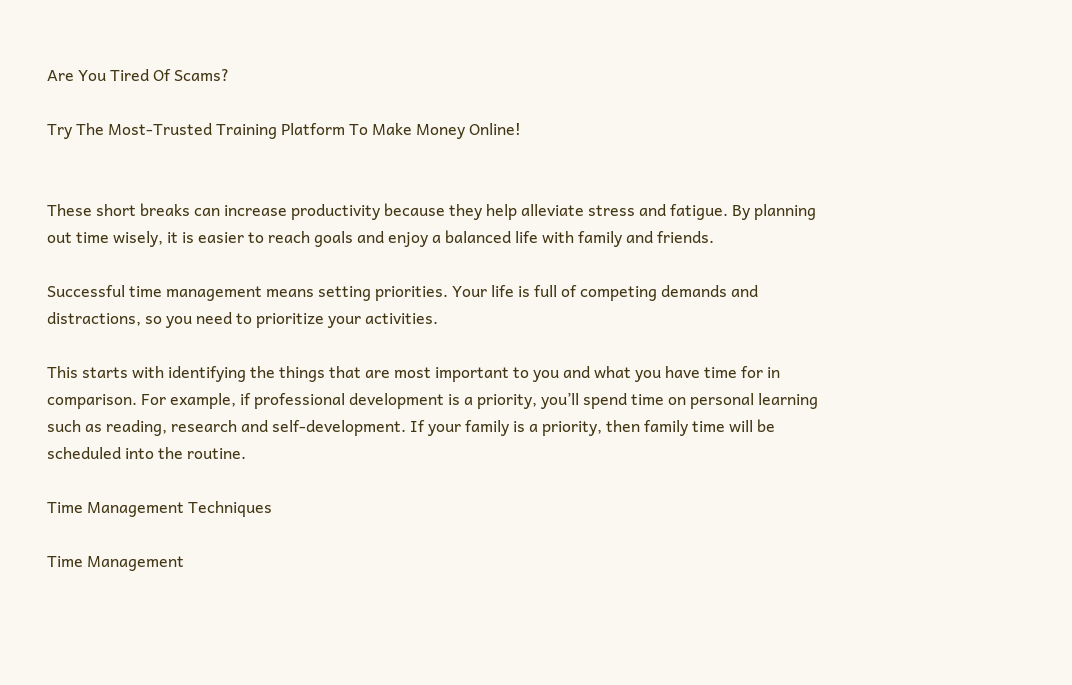Are You Tired Of Scams?

Try The Most-Trusted Training Platform To Make Money Online!


These short breaks can increase productivity because they help alleviate stress and fatigue. By planning out time wisely, it is easier to reach goals and enjoy a balanced life with family and friends.

Successful time management means setting priorities. Your life is full of competing demands and distractions, so you need to prioritize your activities.

This starts with identifying the things that are most important to you and what you have time for in comparison. For example, if professional development is a priority, you’ll spend time on personal learning such as reading, research and self-development. If your family is a priority, then family time will be scheduled into the routine.

Time Management Techniques

Time Management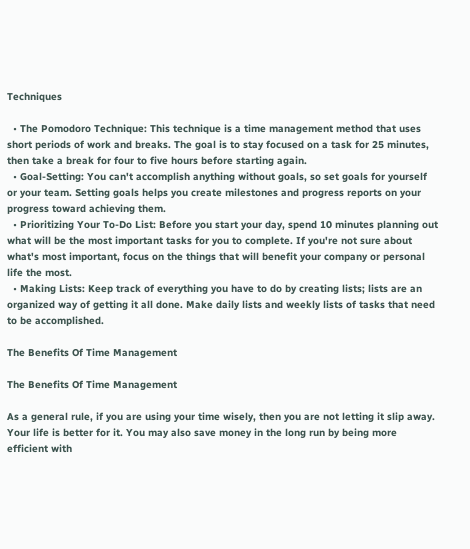Techniques

  • The Pomodoro Technique: This technique is a time management method that uses short periods of work and breaks. The goal is to stay focused on a task for 25 minutes, then take a break for four to five hours before starting again.
  • Goal-Setting: You can't accomplish anything without goals, so set goals for yourself or your team. Setting goals helps you create milestones and progress reports on your progress toward achieving them.
  • Prioritizing Your To-Do List: Before you start your day, spend 10 minutes planning out what will be the most important tasks for you to complete. If you're not sure about what's most important, focus on the things that will benefit your company or personal life the most.
  • Making Lists: Keep track of everything you have to do by creating lists; lists are an organized way of getting it all done. Make daily lists and weekly lists of tasks that need to be accomplished.

The Benefits Of Time Management

The Benefits Of Time Management

As a general rule, if you are using your time wisely, then you are not letting it slip away. Your life is better for it. You may also save money in the long run by being more efficient with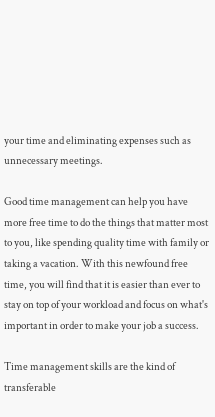your time and eliminating expenses such as unnecessary meetings.

Good time management can help you have more free time to do the things that matter most to you, like spending quality time with family or taking a vacation. With this newfound free time, you will find that it is easier than ever to stay on top of your workload and focus on what's important in order to make your job a success.

Time management skills are the kind of transferable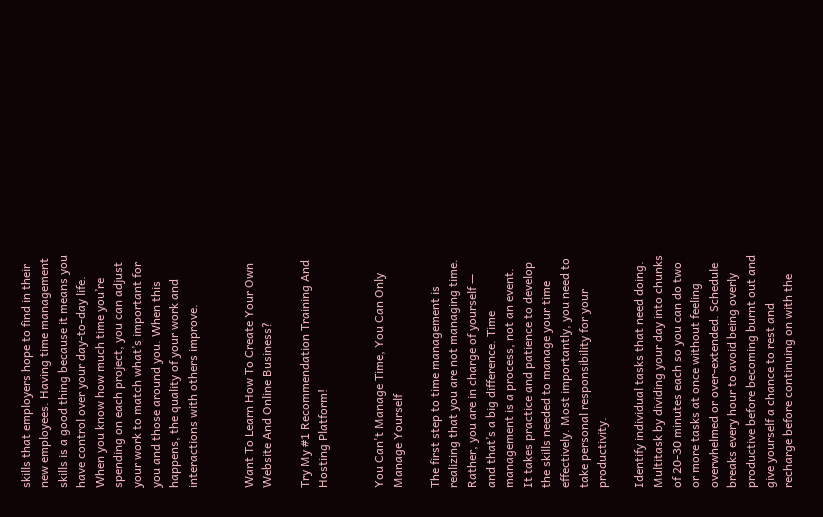skills that employers hope to find in their new employees. Having time management skills is a good thing because it means you have control over your day-to-day life. When you know how much time you’re spending on each project, you can adjust your work to match what’s important for you and those around you. When this happens, the quality of your work and interactions with others improve.


Want To Learn How To Create Your Own Website And Online Business?

Try My #1 Recommendation Training And Hosting Platform!


You Can't Manage Time, You Can Only Manage Yourself

The first step to time management is realizing that you are not managing time. Rather, you are in charge of yourself — and that’s a big difference. Time management is a process, not an event. It takes practice and patience to develop the skills needed to manage your time effectively. Most importantly, you need to take personal responsibility for your productivity.

Identify individual tasks that need doing. Multitask by dividing your day into chunks of 20-30 minutes each so you can do two or more tasks at once without feeling overwhelmed or over-extended. Schedule breaks every hour to avoid being overly productive before becoming burnt out and give yourself a chance to rest and recharge before continuing on with the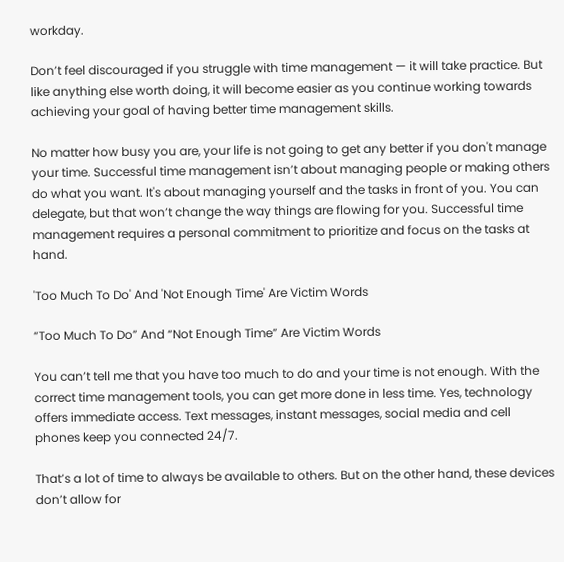workday.

Don’t feel discouraged if you struggle with time management — it will take practice. But like anything else worth doing, it will become easier as you continue working towards achieving your goal of having better time management skills.

No matter how busy you are, your life is not going to get any better if you don't manage your time. Successful time management isn’t about managing people or making others do what you want. It's about managing yourself and the tasks in front of you. You can delegate, but that won’t change the way things are flowing for you. Successful time management requires a personal commitment to prioritize and focus on the tasks at hand.

'Too Much To Do' And 'Not Enough Time' Are Victim Words

“Too Much To Do” And “Not Enough Time” Are Victim Words

You can’t tell me that you have too much to do and your time is not enough. With the correct time management tools, you can get more done in less time. Yes, technology offers immediate access. Text messages, instant messages, social media and cell phones keep you connected 24/7.

That’s a lot of time to always be available to others. But on the other hand, these devices don’t allow for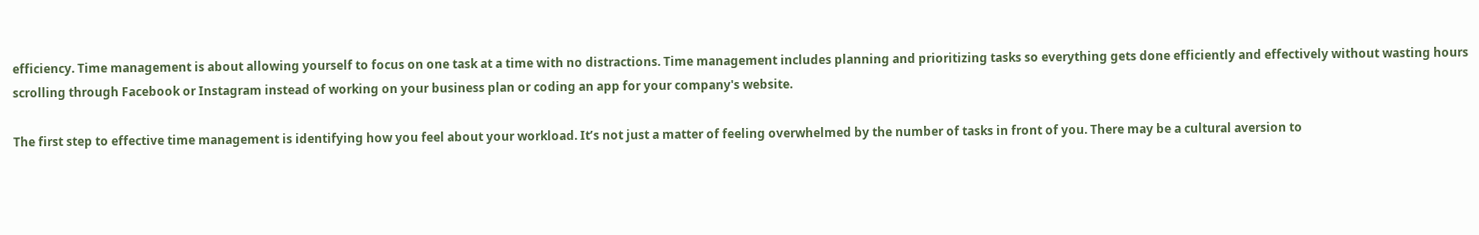efficiency. Time management is about allowing yourself to focus on one task at a time with no distractions. Time management includes planning and prioritizing tasks so everything gets done efficiently and effectively without wasting hours scrolling through Facebook or Instagram instead of working on your business plan or coding an app for your company's website.

The first step to effective time management is identifying how you feel about your workload. It’s not just a matter of feeling overwhelmed by the number of tasks in front of you. There may be a cultural aversion to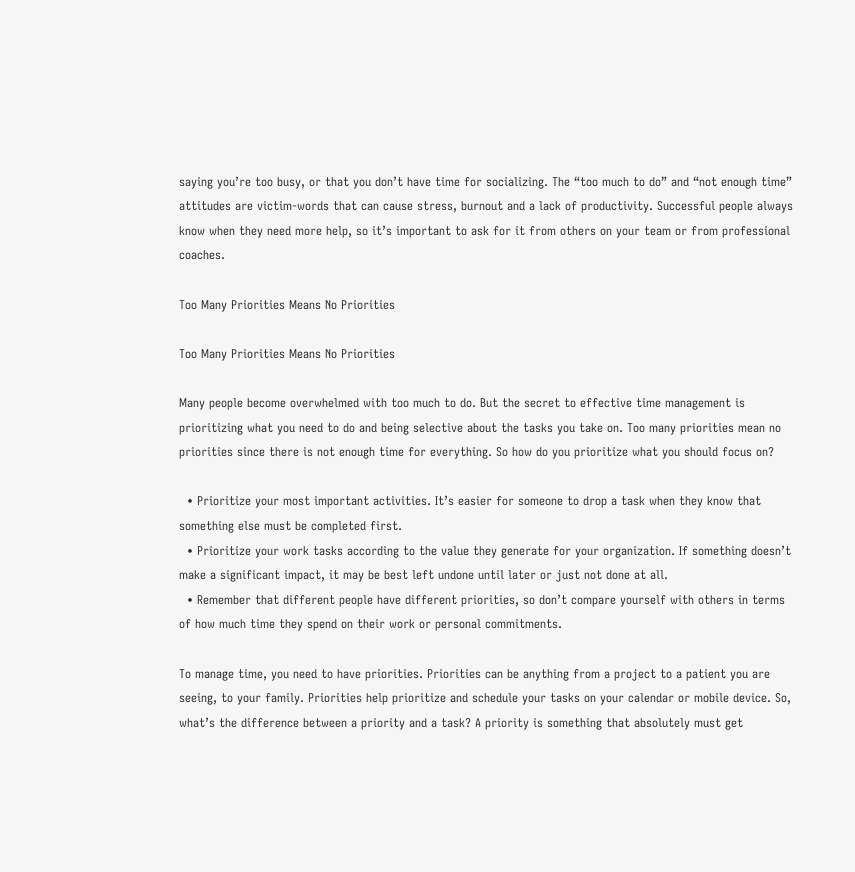saying you’re too busy, or that you don’t have time for socializing. The “too much to do” and “not enough time” attitudes are victim-words that can cause stress, burnout and a lack of productivity. Successful people always know when they need more help, so it’s important to ask for it from others on your team or from professional coaches.

Too Many Priorities Means No Priorities

Too Many Priorities Means No Priorities

Many people become overwhelmed with too much to do. But the secret to effective time management is prioritizing what you need to do and being selective about the tasks you take on. Too many priorities mean no priorities since there is not enough time for everything. So how do you prioritize what you should focus on?

  • Prioritize your most important activities. It’s easier for someone to drop a task when they know that something else must be completed first.
  • Prioritize your work tasks according to the value they generate for your organization. If something doesn’t make a significant impact, it may be best left undone until later or just not done at all.
  • Remember that different people have different priorities, so don’t compare yourself with others in terms of how much time they spend on their work or personal commitments.

To manage time, you need to have priorities. Priorities can be anything from a project to a patient you are seeing, to your family. Priorities help prioritize and schedule your tasks on your calendar or mobile device. So, what’s the difference between a priority and a task? A priority is something that absolutely must get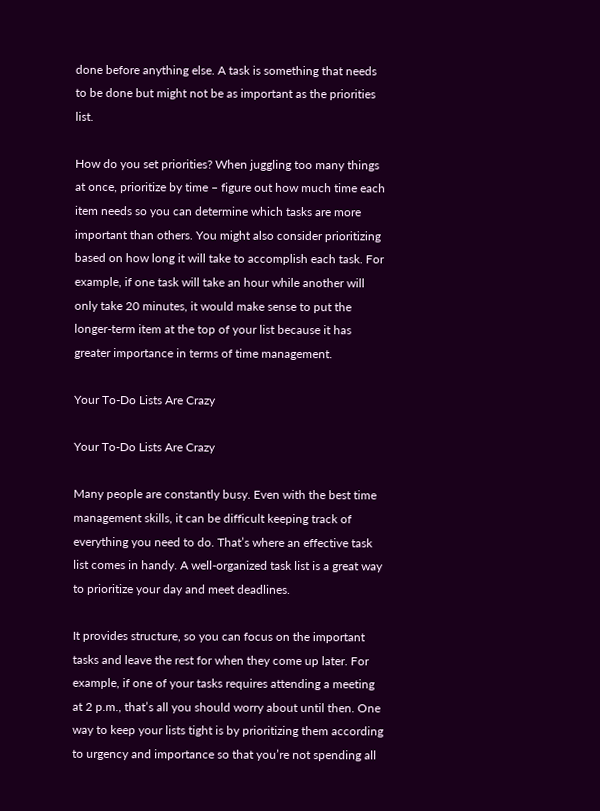done before anything else. A task is something that needs to be done but might not be as important as the priorities list.

How do you set priorities? When juggling too many things at once, prioritize by time – figure out how much time each item needs so you can determine which tasks are more important than others. You might also consider prioritizing based on how long it will take to accomplish each task. For example, if one task will take an hour while another will only take 20 minutes, it would make sense to put the longer-term item at the top of your list because it has greater importance in terms of time management.

Your To-Do Lists Are Crazy

Your To-Do Lists Are Crazy

Many people are constantly busy. Even with the best time management skills, it can be difficult keeping track of everything you need to do. That’s where an effective task list comes in handy. A well-organized task list is a great way to prioritize your day and meet deadlines.

It provides structure, so you can focus on the important tasks and leave the rest for when they come up later. For example, if one of your tasks requires attending a meeting at 2 p.m., that’s all you should worry about until then. One way to keep your lists tight is by prioritizing them according to urgency and importance so that you’re not spending all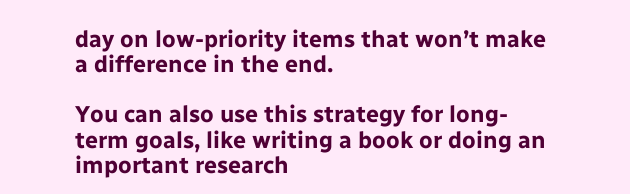day on low-priority items that won’t make a difference in the end.

You can also use this strategy for long-term goals, like writing a book or doing an important research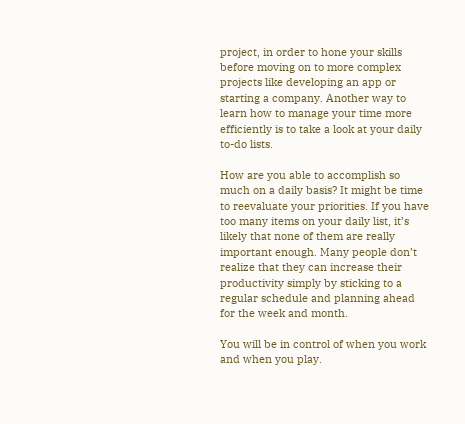project, in order to hone your skills before moving on to more complex projects like developing an app or starting a company. Another way to learn how to manage your time more efficiently is to take a look at your daily to-do lists.

How are you able to accomplish so much on a daily basis? It might be time to reevaluate your priorities. If you have too many items on your daily list, it’s likely that none of them are really important enough. Many people don’t realize that they can increase their productivity simply by sticking to a regular schedule and planning ahead for the week and month.

You will be in control of when you work and when you play.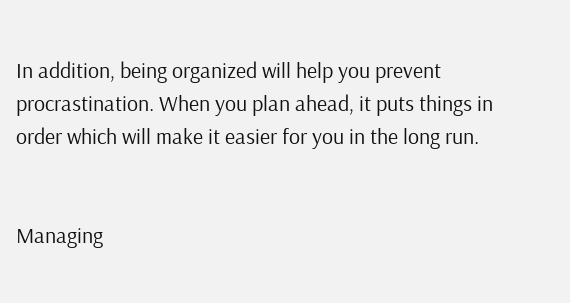In addition, being organized will help you prevent procrastination. When you plan ahead, it puts things in order which will make it easier for you in the long run.


Managing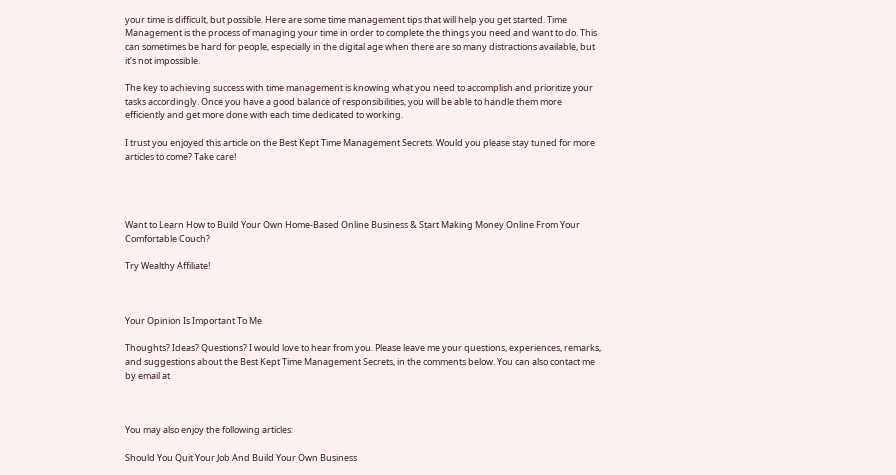your time is difficult, but possible. Here are some time management tips that will help you get started. Time Management is the process of managing your time in order to complete the things you need and want to do. This can sometimes be hard for people, especially in the digital age when there are so many distractions available, but it’s not impossible.

The key to achieving success with time management is knowing what you need to accomplish and prioritize your tasks accordingly. Once you have a good balance of responsibilities, you will be able to handle them more efficiently and get more done with each time dedicated to working.

I trust you enjoyed this article on the Best Kept Time Management Secrets. Would you please stay tuned for more articles to come? Take care!




Want to Learn How to Build Your Own Home-Based Online Business & Start Making Money Online From Your Comfortable Couch?

Try Wealthy Affiliate!



Your Opinion Is Important To Me

Thoughts? Ideas? Questions? I would love to hear from you. Please leave me your questions, experiences, remarks, and suggestions about the Best Kept Time Management Secrets, in the comments below. You can also contact me by email at



You may also enjoy the following articles:

Should You Quit Your Job And Build Your Own Business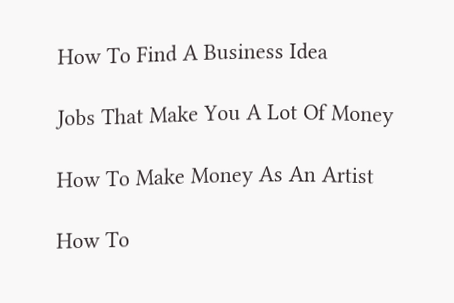How To Find A Business Idea

Jobs That Make You A Lot Of Money

How To Make Money As An Artist

How To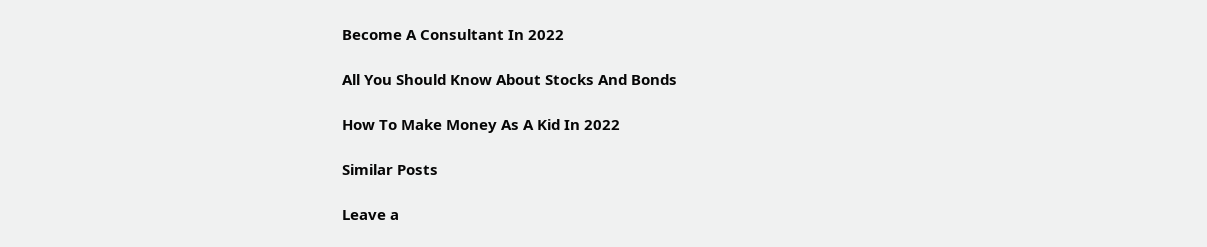Become A Consultant In 2022

All You Should Know About Stocks And Bonds

How To Make Money As A Kid In 2022

Similar Posts

Leave a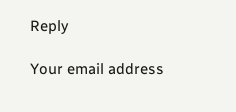Reply

Your email address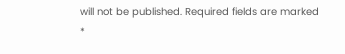will not be published. Required fields are marked *